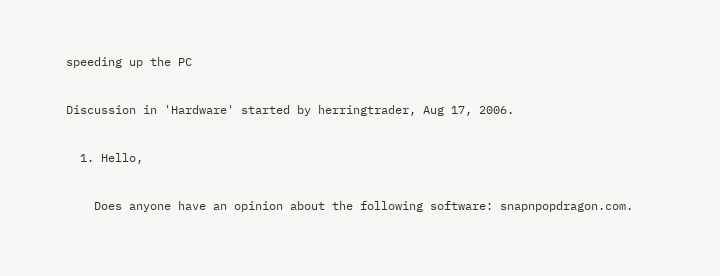speeding up the PC

Discussion in 'Hardware' started by herringtrader, Aug 17, 2006.

  1. Hello,

    Does anyone have an opinion about the following software: snapnpopdragon.com.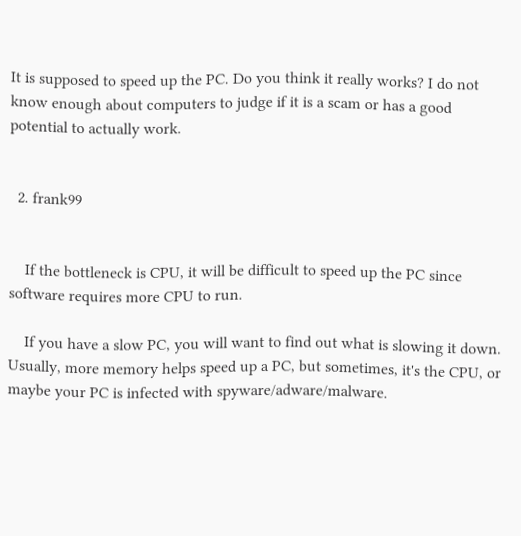It is supposed to speed up the PC. Do you think it really works? I do not know enough about computers to judge if it is a scam or has a good potential to actually work.


  2. frank99


    If the bottleneck is CPU, it will be difficult to speed up the PC since software requires more CPU to run.

    If you have a slow PC, you will want to find out what is slowing it down. Usually, more memory helps speed up a PC, but sometimes, it's the CPU, or maybe your PC is infected with spyware/adware/malware.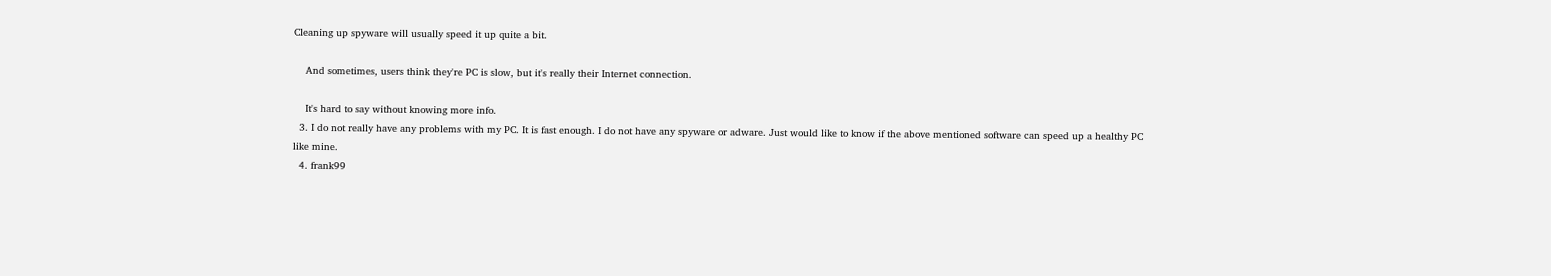Cleaning up spyware will usually speed it up quite a bit.

    And sometimes, users think they're PC is slow, but it's really their Internet connection.

    It's hard to say without knowing more info.
  3. I do not really have any problems with my PC. It is fast enough. I do not have any spyware or adware. Just would like to know if the above mentioned software can speed up a healthy PC like mine.
  4. frank99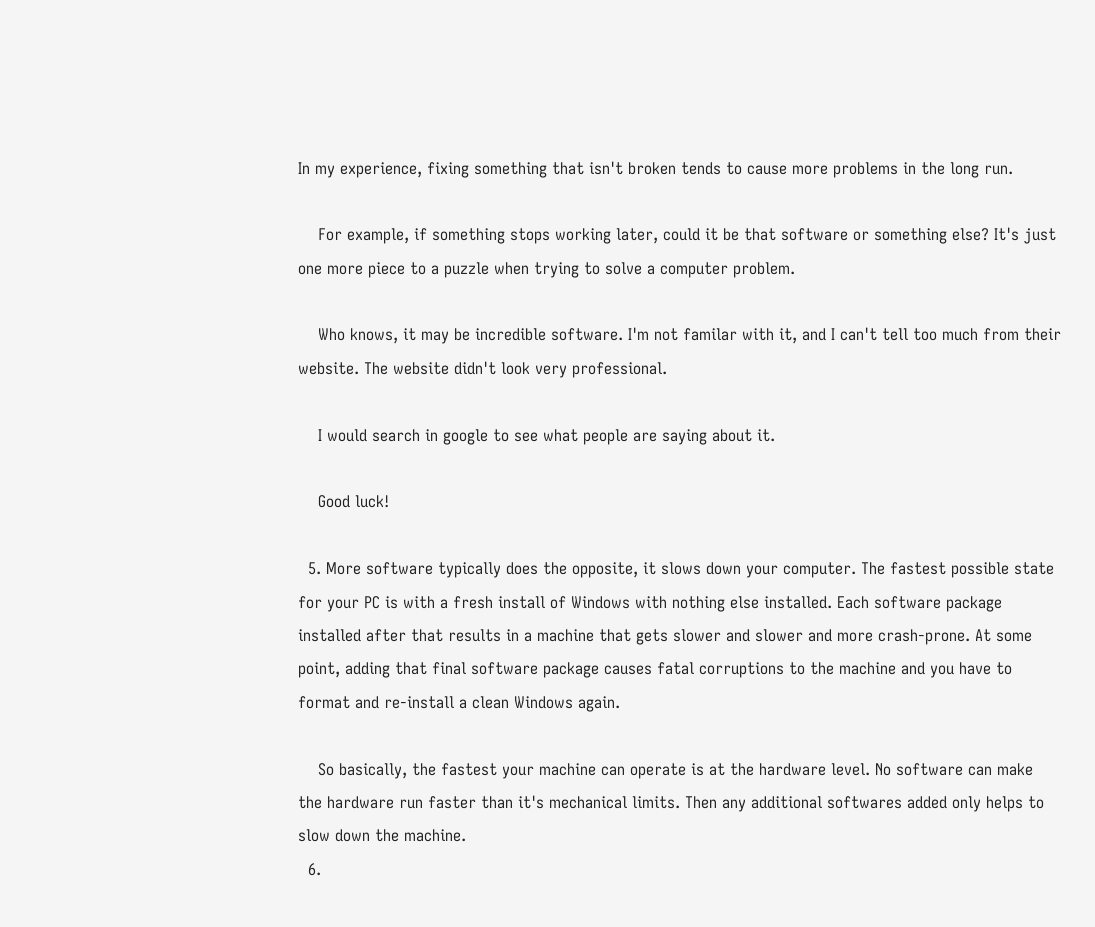In my experience, fixing something that isn't broken tends to cause more problems in the long run.

    For example, if something stops working later, could it be that software or something else? It's just one more piece to a puzzle when trying to solve a computer problem.

    Who knows, it may be incredible software. I'm not familar with it, and I can't tell too much from their website. The website didn't look very professional.

    I would search in google to see what people are saying about it.

    Good luck!

  5. More software typically does the opposite, it slows down your computer. The fastest possible state for your PC is with a fresh install of Windows with nothing else installed. Each software package installed after that results in a machine that gets slower and slower and more crash-prone. At some point, adding that final software package causes fatal corruptions to the machine and you have to format and re-install a clean Windows again.

    So basically, the fastest your machine can operate is at the hardware level. No software can make the hardware run faster than it's mechanical limits. Then any additional softwares added only helps to slow down the machine.
  6.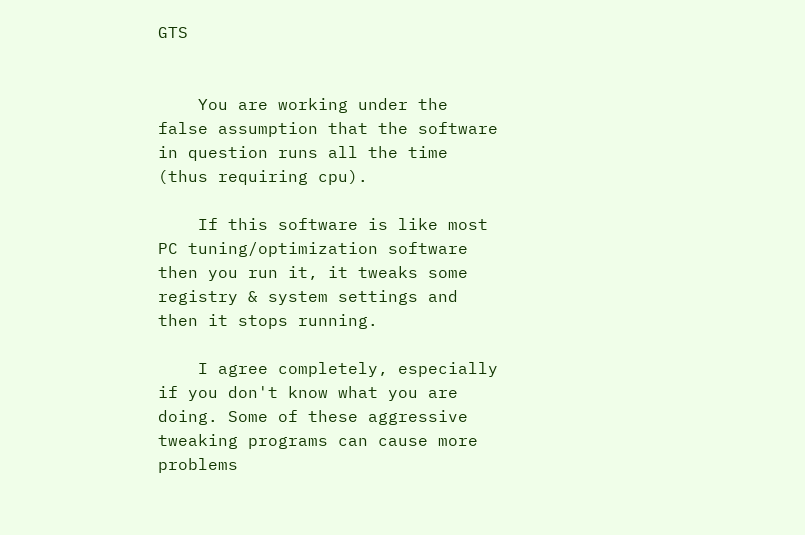GTS


    You are working under the false assumption that the software in question runs all the time (thus requiring cpu).

    If this software is like most PC tuning/optimization software then you run it, it tweaks some registry & system settings and then it stops running.

    I agree completely, especially if you don't know what you are doing. Some of these aggressive tweaking programs can cause more problems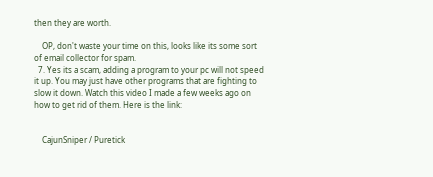then they are worth.

    OP, don't waste your time on this, looks like its some sort of email collector for spam.
  7. Yes its a scam, adding a program to your pc will not speed it up. You may just have other programs that are fighting to slow it down. Watch this video I made a few weeks ago on how to get rid of them. Here is the link:


    CajunSniper / Puretick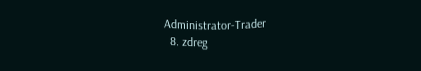Administrator-Trader
  8. zdreg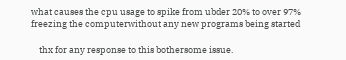what causes the cpu usage to spike from ubder 20% to over 97% freezing the computerwithout any new programs being started

    thx for any response to this bothersome issue.